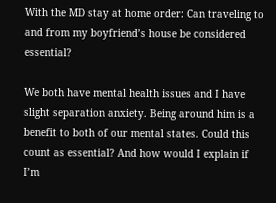With the MD stay at home order: Can traveling to and from my boyfriend’s house be considered essential?

We both have mental health issues and I have slight separation anxiety. Being around him is a benefit to both of our mental states. Could this count as essential? And how would I explain if I’m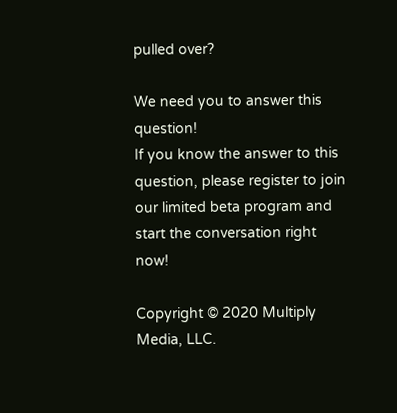pulled over?

We need you to answer this question!
If you know the answer to this question, please register to join our limited beta program and start the conversation right now!

Copyright © 2020 Multiply Media, LLC.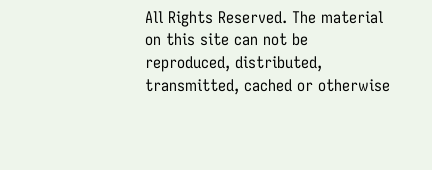All Rights Reserved. The material on this site can not be reproduced, distributed, transmitted, cached or otherwise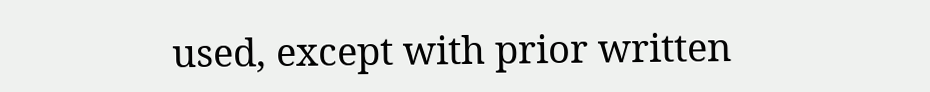used, except with prior written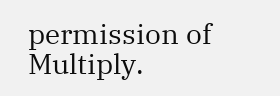permission of Multiply.